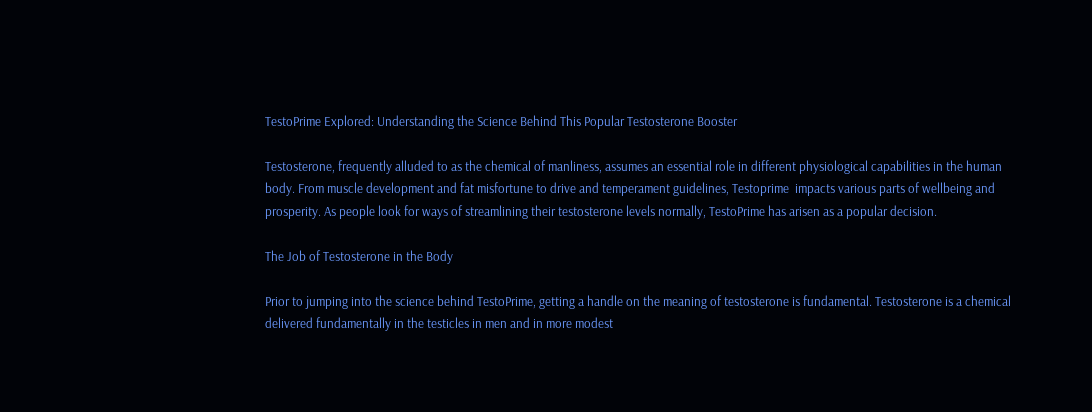TestoPrime Explored: Understanding the Science Behind This Popular Testosterone Booster

Testosterone, frequently alluded to as the chemical of manliness, assumes an essential role in different physiological capabilities in the human body. From muscle development and fat misfortune to drive and temperament guidelines, Testoprime  impacts various parts of wellbeing and prosperity. As people look for ways of streamlining their testosterone levels normally, TestoPrime has arisen as a popular decision.

The Job of Testosterone in the Body

Prior to jumping into the science behind TestoPrime, getting a handle on the meaning of testosterone is fundamental. Testosterone is a chemical delivered fundamentally in the testicles in men and in more modest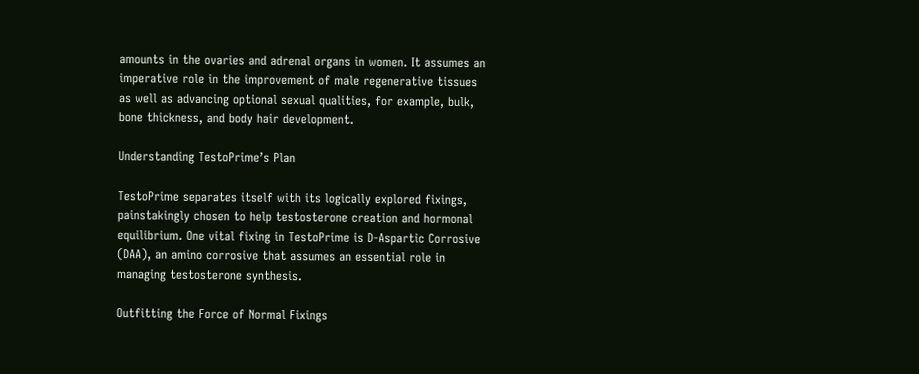amounts in the ovaries and adrenal organs in women. It assumes an imperative role in the improvement of male regenerative tissues as well as advancing optional sexual qualities, for example, bulk, bone thickness, and body hair development.

Understanding TestoPrime’s Plan

TestoPrime separates itself with its logically explored fixings, painstakingly chosen to help testosterone creation and hormonal equilibrium. One vital fixing in TestoPrime is D-Aspartic Corrosive (DAA), an amino corrosive that assumes an essential role in managing testosterone synthesis.

Outfitting the Force of Normal Fixings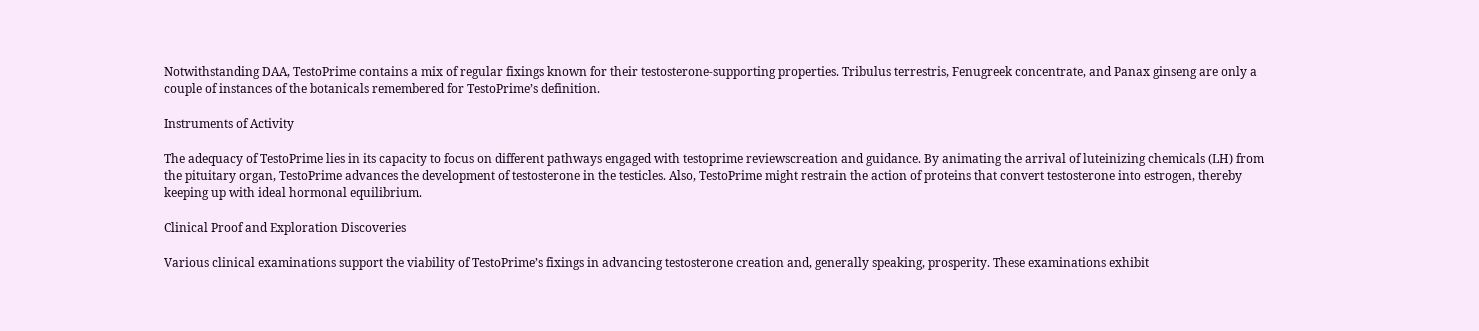Notwithstanding DAA, TestoPrime contains a mix of regular fixings known for their testosterone-supporting properties. Tribulus terrestris, Fenugreek concentrate, and Panax ginseng are only a couple of instances of the botanicals remembered for TestoPrime’s definition.

Instruments of Activity

The adequacy of TestoPrime lies in its capacity to focus on different pathways engaged with testoprime reviewscreation and guidance. By animating the arrival of luteinizing chemicals (LH) from the pituitary organ, TestoPrime advances the development of testosterone in the testicles. Also, TestoPrime might restrain the action of proteins that convert testosterone into estrogen, thereby keeping up with ideal hormonal equilibrium.

Clinical Proof and Exploration Discoveries

Various clinical examinations support the viability of TestoPrime’s fixings in advancing testosterone creation and, generally speaking, prosperity. These examinations exhibit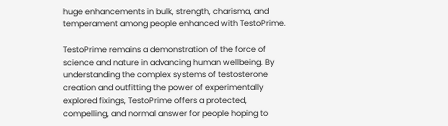huge enhancements in bulk, strength, charisma, and temperament among people enhanced with TestoPrime.

TestoPrime remains a demonstration of the force of science and nature in advancing human wellbeing. By understanding the complex systems of testosterone creation and outfitting the power of experimentally explored fixings, TestoPrime offers a protected, compelling, and normal answer for people hoping to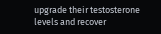upgrade their testosterone levels and recover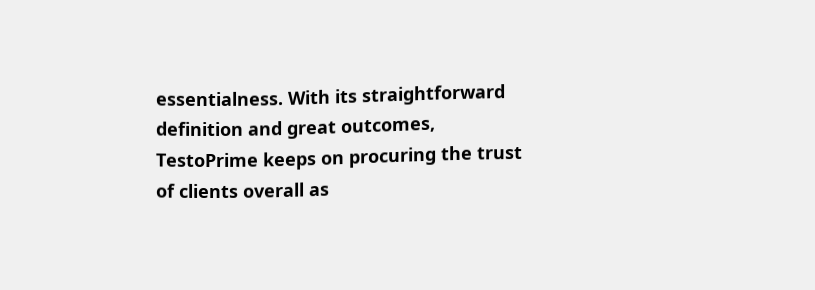essentialness. With its straightforward definition and great outcomes, TestoPrime keeps on procuring the trust of clients overall as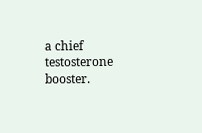a chief testosterone booster.